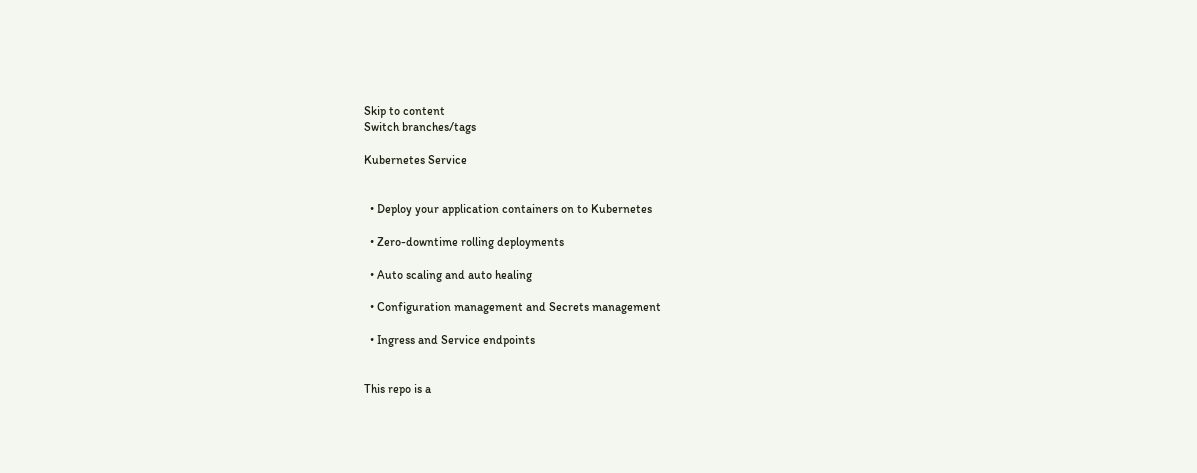Skip to content
Switch branches/tags

Kubernetes Service


  • Deploy your application containers on to Kubernetes

  • Zero-downtime rolling deployments

  • Auto scaling and auto healing

  • Configuration management and Secrets management

  • Ingress and Service endpoints


This repo is a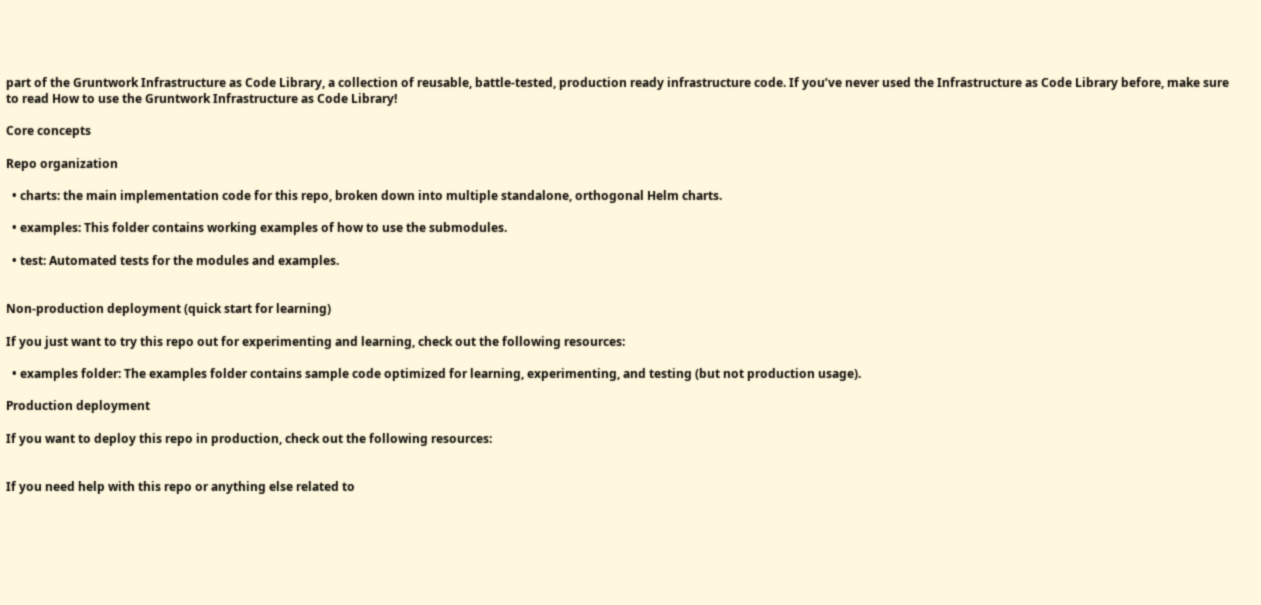part of the Gruntwork Infrastructure as Code Library, a collection of reusable, battle-tested, production ready infrastructure code. If you’ve never used the Infrastructure as Code Library before, make sure to read How to use the Gruntwork Infrastructure as Code Library!

Core concepts

Repo organization

  • charts: the main implementation code for this repo, broken down into multiple standalone, orthogonal Helm charts.

  • examples: This folder contains working examples of how to use the submodules.

  • test: Automated tests for the modules and examples.


Non-production deployment (quick start for learning)

If you just want to try this repo out for experimenting and learning, check out the following resources:

  • examples folder: The examples folder contains sample code optimized for learning, experimenting, and testing (but not production usage).

Production deployment

If you want to deploy this repo in production, check out the following resources:


If you need help with this repo or anything else related to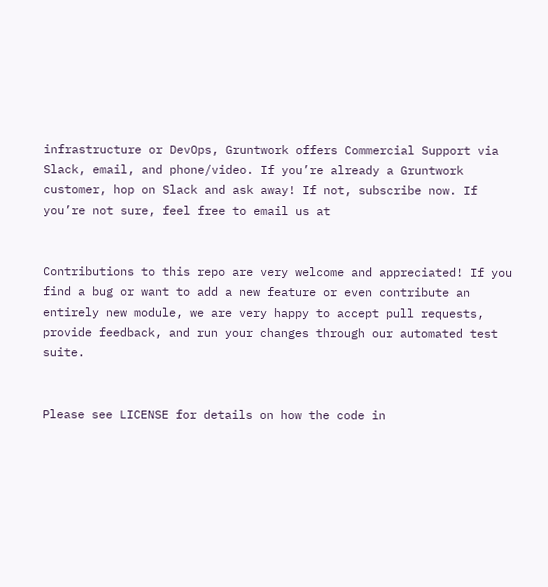infrastructure or DevOps, Gruntwork offers Commercial Support via Slack, email, and phone/video. If you’re already a Gruntwork customer, hop on Slack and ask away! If not, subscribe now. If you’re not sure, feel free to email us at


Contributions to this repo are very welcome and appreciated! If you find a bug or want to add a new feature or even contribute an entirely new module, we are very happy to accept pull requests, provide feedback, and run your changes through our automated test suite.


Please see LICENSE for details on how the code in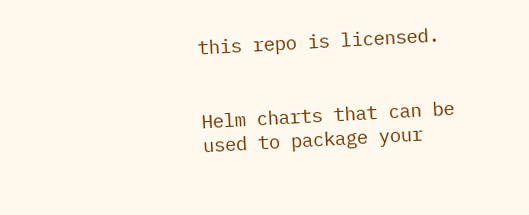this repo is licensed.


Helm charts that can be used to package your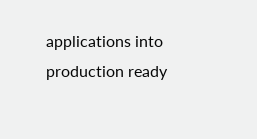applications into production ready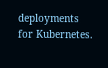deployments for Kubernetes.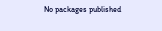No packages published